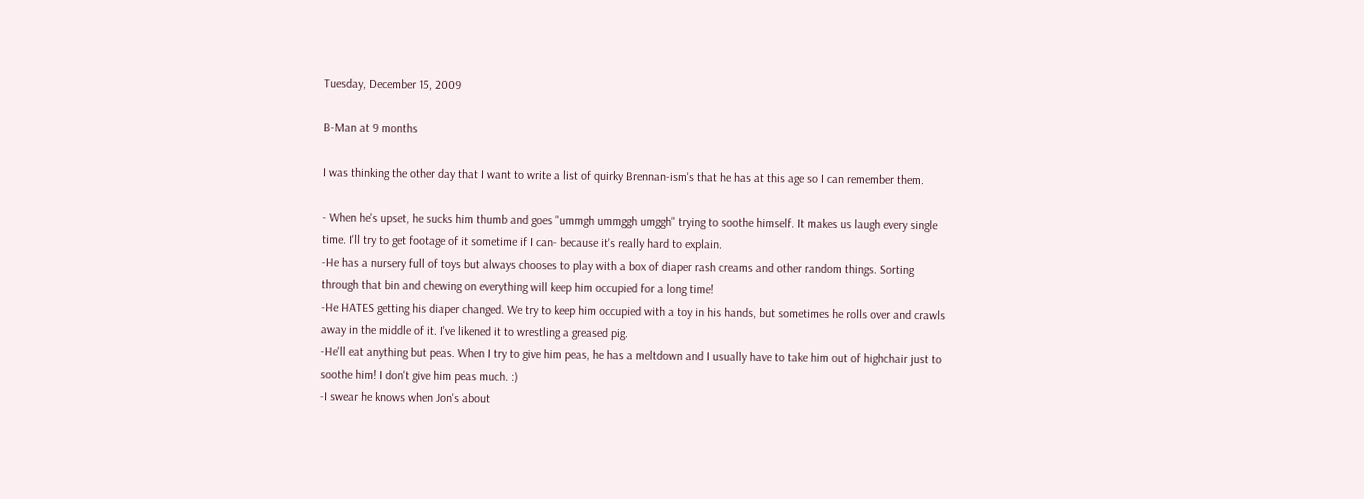Tuesday, December 15, 2009

B-Man at 9 months

I was thinking the other day that I want to write a list of quirky Brennan-ism's that he has at this age so I can remember them.

- When he's upset, he sucks him thumb and goes "ummgh ummggh umggh" trying to soothe himself. It makes us laugh every single time. I'll try to get footage of it sometime if I can- because it's really hard to explain.
-He has a nursery full of toys but always chooses to play with a box of diaper rash creams and other random things. Sorting through that bin and chewing on everything will keep him occupied for a long time!
-He HATES getting his diaper changed. We try to keep him occupied with a toy in his hands, but sometimes he rolls over and crawls away in the middle of it. I've likened it to wrestling a greased pig.
-He'll eat anything but peas. When I try to give him peas, he has a meltdown and I usually have to take him out of highchair just to soothe him! I don't give him peas much. :)
-I swear he knows when Jon's about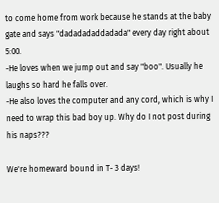to come home from work because he stands at the baby gate and says "dadadadaddadada" every day right about 5:00.
-He loves when we jump out and say "boo". Usually he laughs so hard he falls over.
-He also loves the computer and any cord, which is why I need to wrap this bad boy up. Why do I not post during his naps???

We're homeward bound in T- 3 days!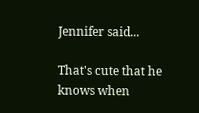Jennifer said...

That's cute that he knows when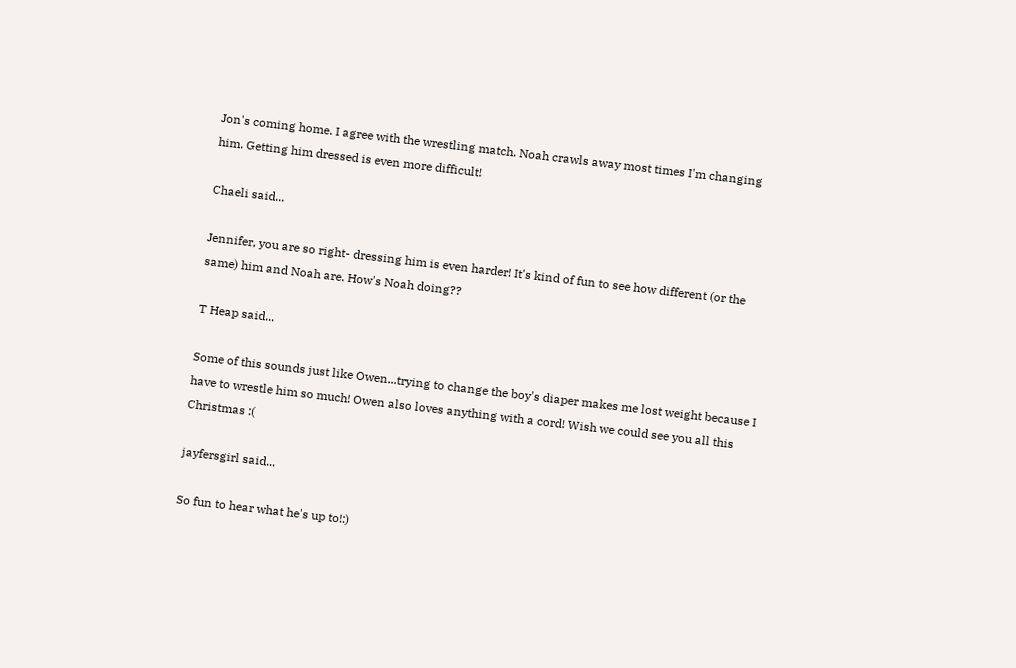Jon's coming home. I agree with the wrestling match. Noah crawls away most times I'm changing him. Getting him dressed is even more difficult!

Chaeli said...

Jennifer, you are so right- dressing him is even harder! It's kind of fun to see how different (or the same) him and Noah are. How's Noah doing??

T Heap said...

Some of this sounds just like Owen...trying to change the boy's diaper makes me lost weight because I have to wrestle him so much! Owen also loves anything with a cord! Wish we could see you all this Christmas :(

jayfersgirl said...

So fun to hear what he's up to!:)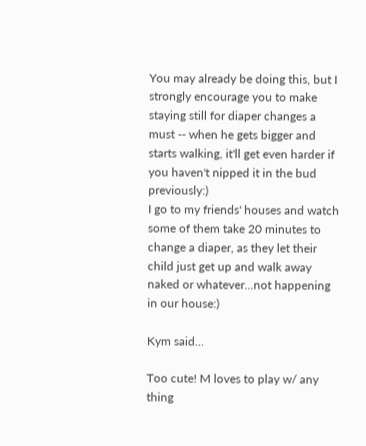You may already be doing this, but I strongly encourage you to make staying still for diaper changes a must -- when he gets bigger and starts walking, it'll get even harder if you haven't nipped it in the bud previously:)
I go to my friends' houses and watch some of them take 20 minutes to change a diaper, as they let their child just get up and walk away naked or whatever...not happening in our house:)

Kym said...

Too cute! M loves to play w/ any thing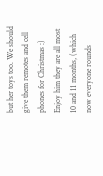but her toys too. We should give them remotes and cell phones for Christmas :) Enjoy him they are all most 10 and 11 months, (which now everyone rounds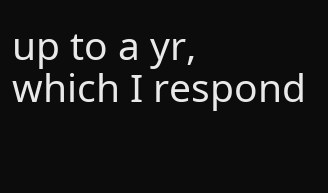up to a yr, which I respond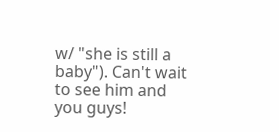w/ "she is still a baby"). Can't wait to see him and you guys!